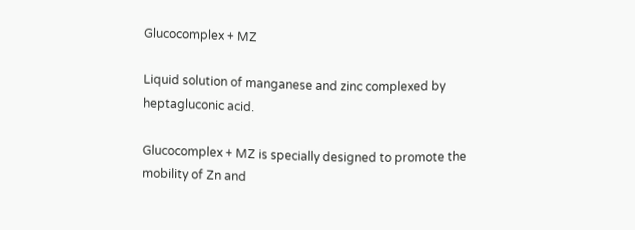Glucocomplex + MZ

Liquid solution of manganese and zinc complexed by heptagluconic acid.

Glucocomplex + MZ is specially designed to promote the mobility of Zn and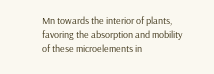Mn towards the interior of plants, favoring the absorption and mobility of these microelements in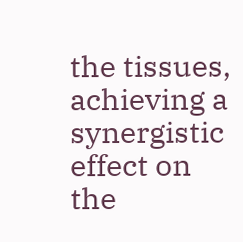the tissues, achieving a synergistic effect on the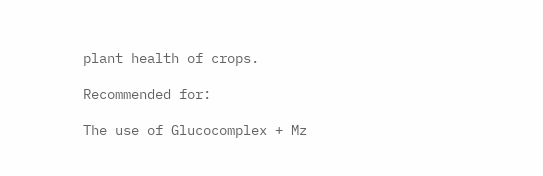plant health of crops.

Recommended for:

The use of Glucocomplex + Mz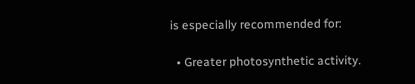is especially recommended for:

  • Greater photosynthetic activity.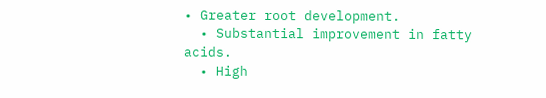• Greater root development.
  • Substantial improvement in fatty acids.
  • High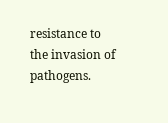resistance to the invasion of pathogens.